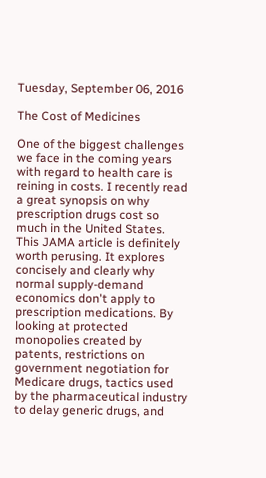Tuesday, September 06, 2016

The Cost of Medicines

One of the biggest challenges we face in the coming years with regard to health care is reining in costs. I recently read a great synopsis on why prescription drugs cost so much in the United States. This JAMA article is definitely worth perusing. It explores concisely and clearly why normal supply-demand economics don't apply to prescription medications. By looking at protected monopolies created by patents, restrictions on government negotiation for Medicare drugs, tactics used by the pharmaceutical industry to delay generic drugs, and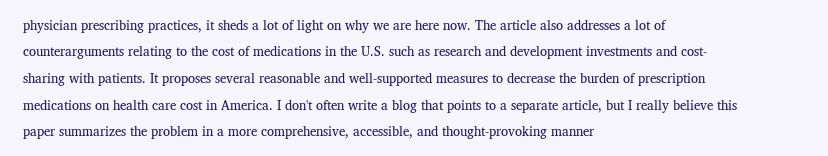physician prescribing practices, it sheds a lot of light on why we are here now. The article also addresses a lot of counterarguments relating to the cost of medications in the U.S. such as research and development investments and cost-sharing with patients. It proposes several reasonable and well-supported measures to decrease the burden of prescription medications on health care cost in America. I don't often write a blog that points to a separate article, but I really believe this paper summarizes the problem in a more comprehensive, accessible, and thought-provoking manner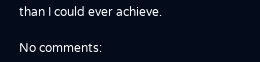than I could ever achieve.

No comments: